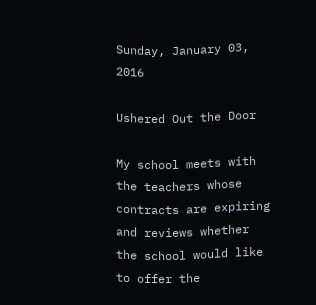Sunday, January 03, 2016

Ushered Out the Door

My school meets with the teachers whose contracts are expiring and reviews whether the school would like to offer the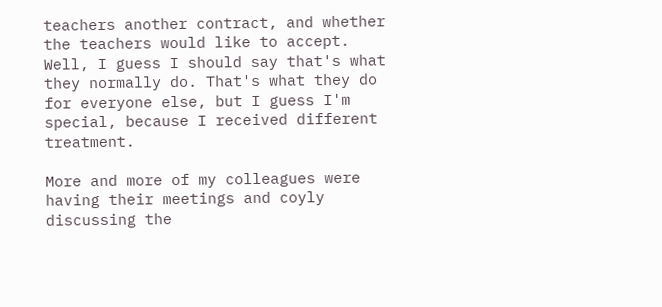teachers another contract, and whether the teachers would like to accept. Well, I guess I should say that's what they normally do. That's what they do for everyone else, but I guess I'm special, because I received different treatment.

More and more of my colleagues were having their meetings and coyly discussing the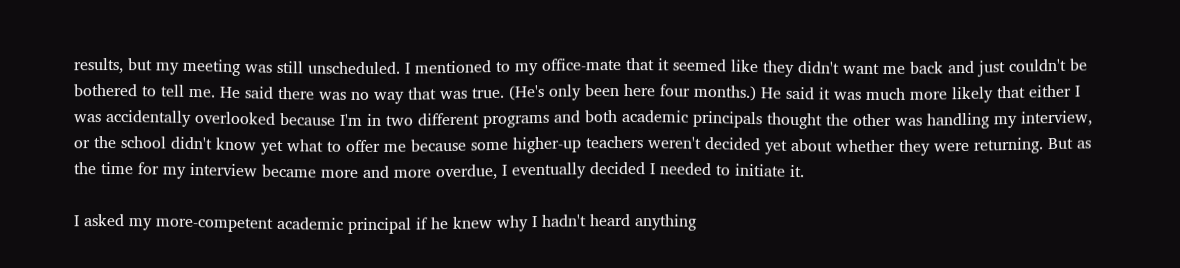results, but my meeting was still unscheduled. I mentioned to my office-mate that it seemed like they didn't want me back and just couldn't be bothered to tell me. He said there was no way that was true. (He's only been here four months.) He said it was much more likely that either I was accidentally overlooked because I'm in two different programs and both academic principals thought the other was handling my interview, or the school didn't know yet what to offer me because some higher-up teachers weren't decided yet about whether they were returning. But as the time for my interview became more and more overdue, I eventually decided I needed to initiate it.

I asked my more-competent academic principal if he knew why I hadn't heard anything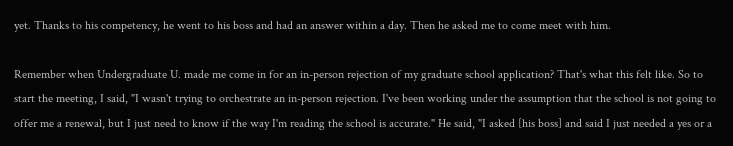yet. Thanks to his competency, he went to his boss and had an answer within a day. Then he asked me to come meet with him.

Remember when Undergraduate U. made me come in for an in-person rejection of my graduate school application? That's what this felt like. So to start the meeting, I said, "I wasn't trying to orchestrate an in-person rejection. I've been working under the assumption that the school is not going to offer me a renewal, but I just need to know if the way I'm reading the school is accurate." He said, "I asked [his boss] and said I just needed a yes or a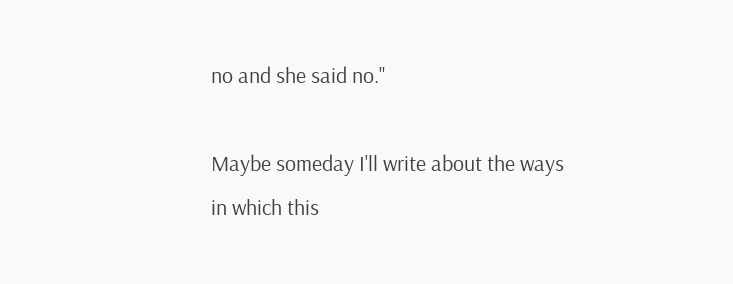no and she said no."

Maybe someday I'll write about the ways in which this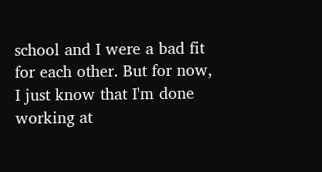school and I were a bad fit for each other. But for now, I just know that I'm done working at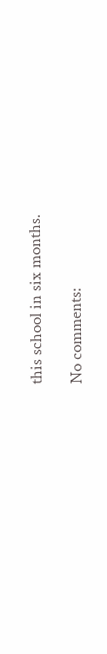this school in six months.

No comments: